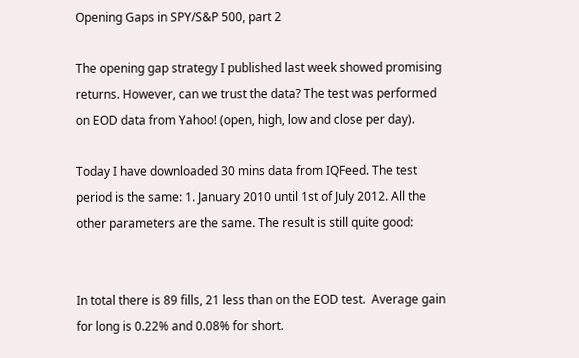Opening Gaps in SPY/S&P 500, part 2

The opening gap strategy I published last week showed promising returns. However, can we trust the data? The test was performed on EOD data from Yahoo! (open, high, low and close per day).

Today I have downloaded 30 mins data from IQFeed. The test period is the same: 1. January 2010 until 1st of July 2012. All the other parameters are the same. The result is still quite good:


In total there is 89 fills, 21 less than on the EOD test.  Average gain for long is 0.22% and 0.08% for short.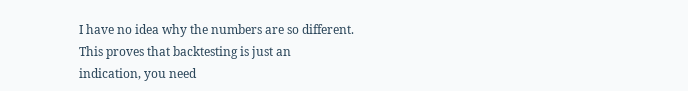I have no idea why the numbers are so different. This proves that backtesting is just an indication, you need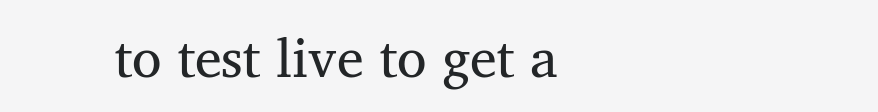to test live to get a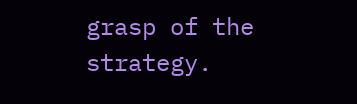grasp of the strategy.